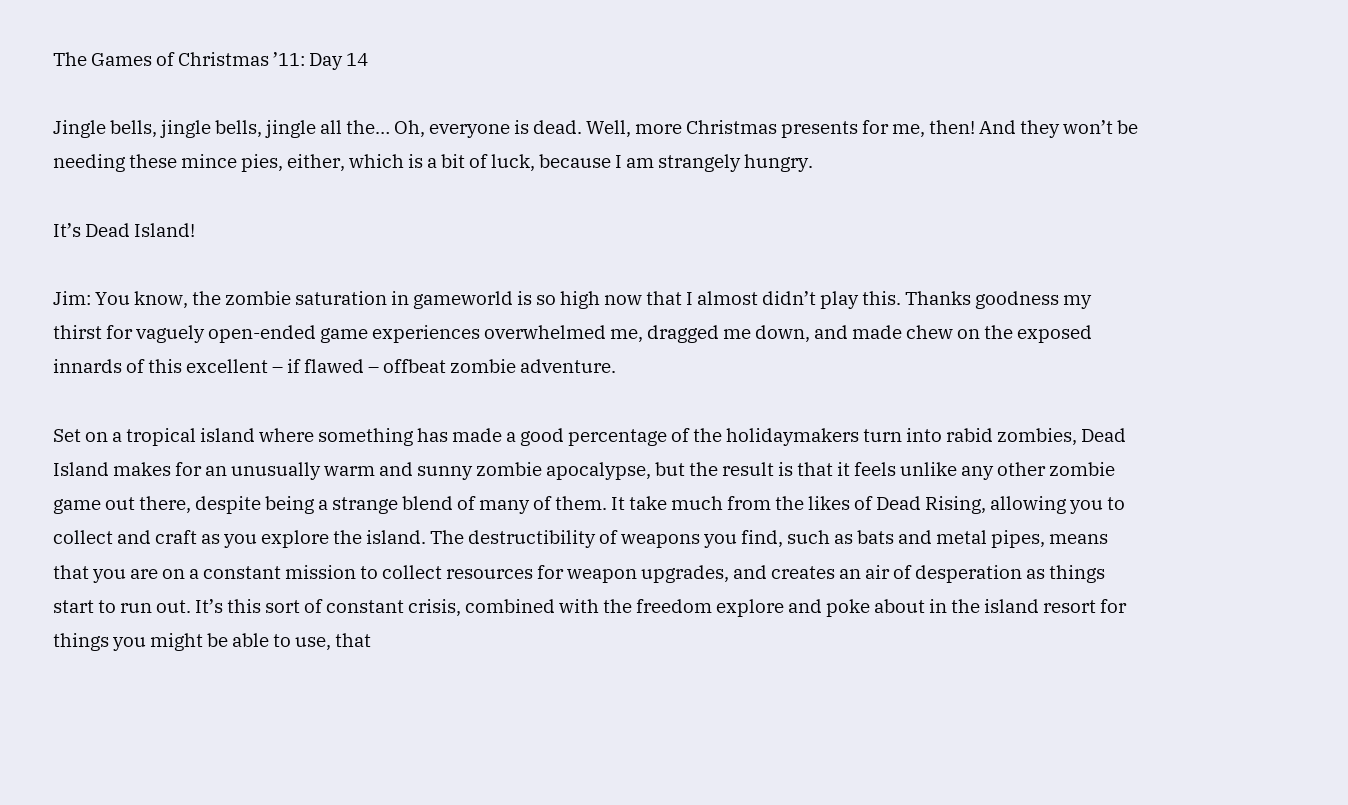The Games of Christmas ’11: Day 14

Jingle bells, jingle bells, jingle all the… Oh, everyone is dead. Well, more Christmas presents for me, then! And they won’t be needing these mince pies, either, which is a bit of luck, because I am strangely hungry.

It’s Dead Island!

Jim: You know, the zombie saturation in gameworld is so high now that I almost didn’t play this. Thanks goodness my thirst for vaguely open-ended game experiences overwhelmed me, dragged me down, and made chew on the exposed innards of this excellent – if flawed – offbeat zombie adventure.

Set on a tropical island where something has made a good percentage of the holidaymakers turn into rabid zombies, Dead Island makes for an unusually warm and sunny zombie apocalypse, but the result is that it feels unlike any other zombie game out there, despite being a strange blend of many of them. It take much from the likes of Dead Rising, allowing you to collect and craft as you explore the island. The destructibility of weapons you find, such as bats and metal pipes, means that you are on a constant mission to collect resources for weapon upgrades, and creates an air of desperation as things start to run out. It’s this sort of constant crisis, combined with the freedom explore and poke about in the island resort for things you might be able to use, that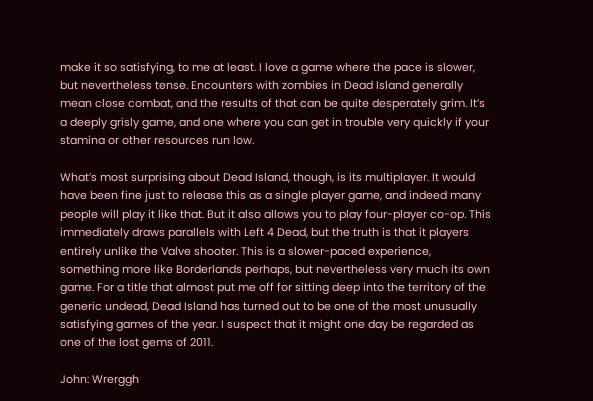make it so satisfying, to me at least. I love a game where the pace is slower, but nevertheless tense. Encounters with zombies in Dead Island generally mean close combat, and the results of that can be quite desperately grim. It’s a deeply grisly game, and one where you can get in trouble very quickly if your stamina or other resources run low.

What’s most surprising about Dead Island, though, is its multiplayer. It would have been fine just to release this as a single player game, and indeed many people will play it like that. But it also allows you to play four-player co-op. This immediately draws parallels with Left 4 Dead, but the truth is that it players entirely unlike the Valve shooter. This is a slower-paced experience, something more like Borderlands perhaps, but nevertheless very much its own game. For a title that almost put me off for sitting deep into the territory of the generic undead, Dead Island has turned out to be one of the most unusually satisfying games of the year. I suspect that it might one day be regarded as one of the lost gems of 2011.

John: Wrerggh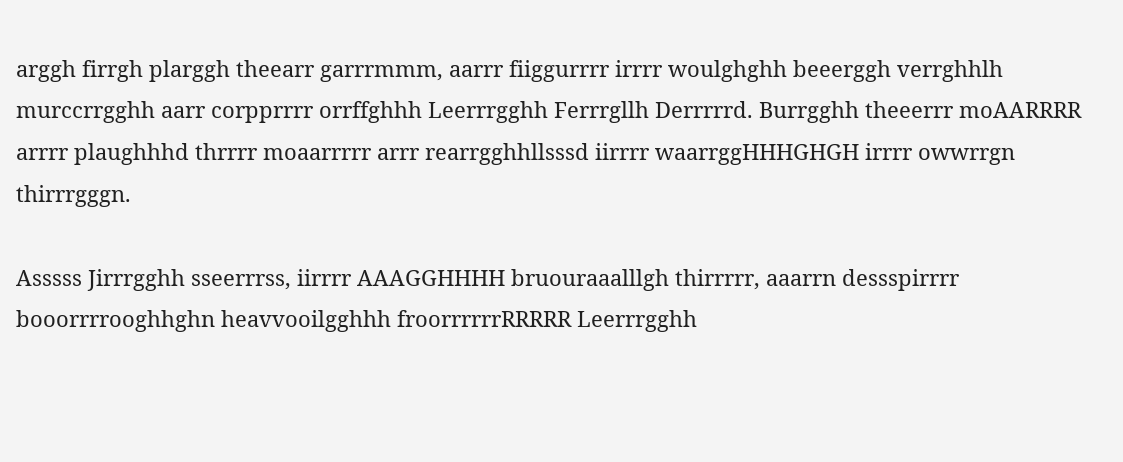arggh firrgh plarggh theearr garrrmmm, aarrr fiiggurrrr irrrr woulghghh beeerggh verrghhlh murccrrgghh aarr corpprrrr orrffghhh Leerrrgghh Ferrrgllh Derrrrrd. Burrgghh theeerrr moAARRRR arrrr plaughhhd thrrrr moaarrrrr arrr rearrgghhllsssd iirrrr waarrggHHHGHGH irrrr owwrrgn thirrrgggn.

Asssss Jirrrgghh sseerrrss, iirrrr AAAGGHHHH bruouraaalllgh thirrrrr, aaarrn dessspirrrr booorrrrooghhghn heavvooilgghhh froorrrrrrRRRRR Leerrrgghh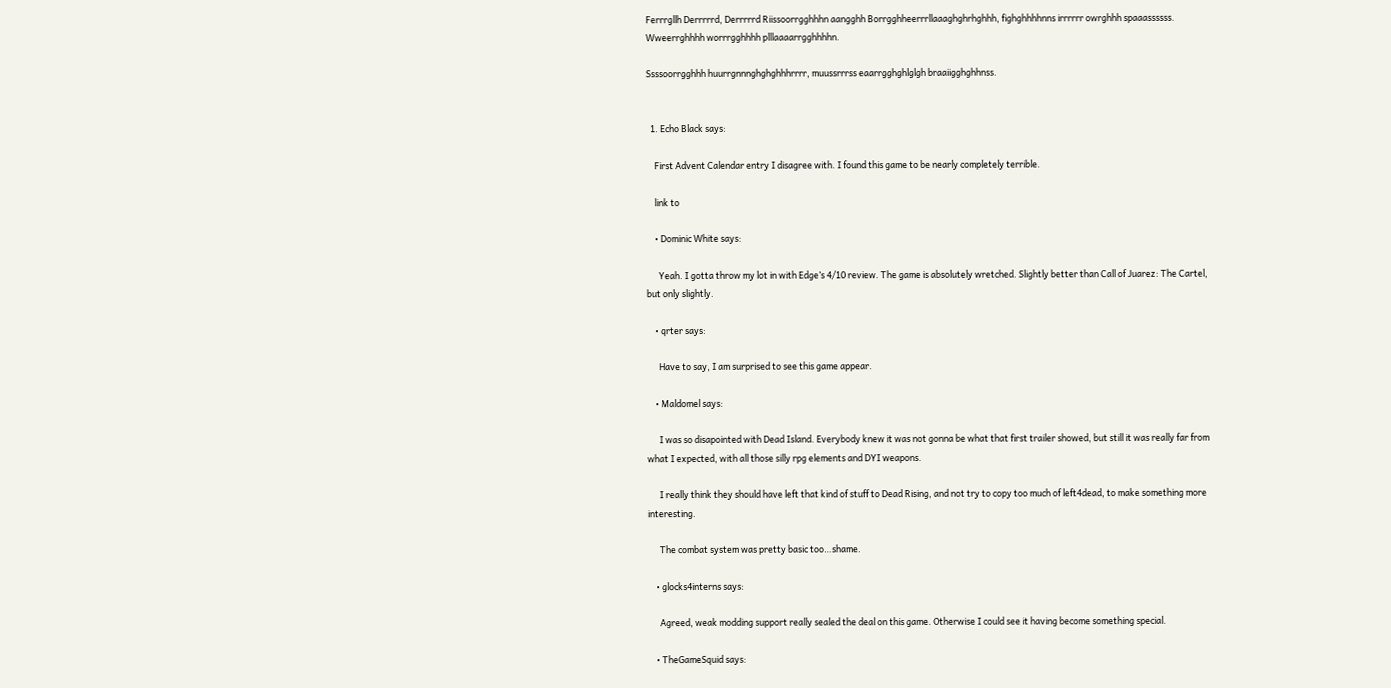Ferrrgllh Derrrrrd, Derrrrrd Riissoorrgghhhn aangghh Borrgghheerrrllaaaghghrhghhh, fighghhhhnns irrrrrr owrghhh spaaassssss. Wweerrghhhh worrrgghhhh plllaaaarrgghhhhn.

Ssssoorrgghhh huurrgnnnghghghhhrrrr, muussrrrss eaarrgghghlglgh braaiigghghhnss.


  1. Echo Black says:

    First Advent Calendar entry I disagree with. I found this game to be nearly completely terrible.

    link to

    • Dominic White says:

      Yeah. I gotta throw my lot in with Edge’s 4/10 review. The game is absolutely wretched. Slightly better than Call of Juarez: The Cartel, but only slightly.

    • qrter says:

      Have to say, I am surprised to see this game appear.

    • Maldomel says:

      I was so disapointed with Dead Island. Everybody knew it was not gonna be what that first trailer showed, but still it was really far from what I expected, with all those silly rpg elements and DYI weapons.

      I really think they should have left that kind of stuff to Dead Rising, and not try to copy too much of left4dead, to make something more interesting.

      The combat system was pretty basic too…shame.

    • glocks4interns says:

      Agreed, weak modding support really sealed the deal on this game. Otherwise I could see it having become something special.

    • TheGameSquid says: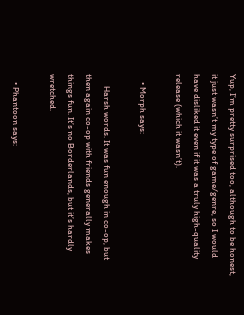Yup, I’m pretty surprised too, although to be honest, it just wasn’t my type of game/genre, so I would have disliked it even if it was a truly high-quality release (which it wasn’t).

    • Morph says:

      Harsh words. It was fun enough in co-op, but then again co-op with friends generally makes things fun. It’s no Borderlands, but it’s hardly wretched.

    • Phantoon says: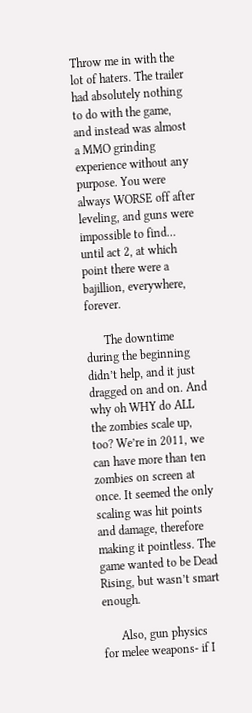Throw me in with the lot of haters. The trailer had absolutely nothing to do with the game, and instead was almost a MMO grinding experience without any purpose. You were always WORSE off after leveling, and guns were impossible to find… until act 2, at which point there were a bajillion, everywhere, forever.

      The downtime during the beginning didn’t help, and it just dragged on and on. And why oh WHY do ALL the zombies scale up, too? We’re in 2011, we can have more than ten zombies on screen at once. It seemed the only scaling was hit points and damage, therefore making it pointless. The game wanted to be Dead Rising, but wasn’t smart enough.

      Also, gun physics for melee weapons- if I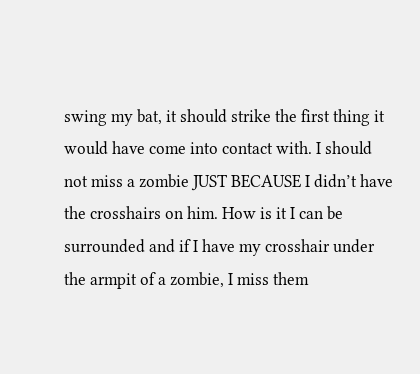swing my bat, it should strike the first thing it would have come into contact with. I should not miss a zombie JUST BECAUSE I didn’t have the crosshairs on him. How is it I can be surrounded and if I have my crosshair under the armpit of a zombie, I miss them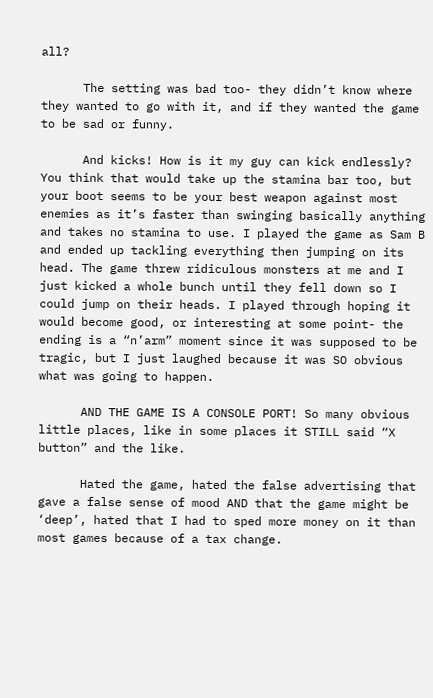all?

      The setting was bad too- they didn’t know where they wanted to go with it, and if they wanted the game to be sad or funny.

      And kicks! How is it my guy can kick endlessly? You think that would take up the stamina bar too, but your boot seems to be your best weapon against most enemies as it’s faster than swinging basically anything and takes no stamina to use. I played the game as Sam B and ended up tackling everything then jumping on its head. The game threw ridiculous monsters at me and I just kicked a whole bunch until they fell down so I could jump on their heads. I played through hoping it would become good, or interesting at some point- the ending is a “n’arm” moment since it was supposed to be tragic, but I just laughed because it was SO obvious what was going to happen.

      AND THE GAME IS A CONSOLE PORT! So many obvious little places, like in some places it STILL said “X button” and the like.

      Hated the game, hated the false advertising that gave a false sense of mood AND that the game might be ‘deep’, hated that I had to sped more money on it than most games because of a tax change.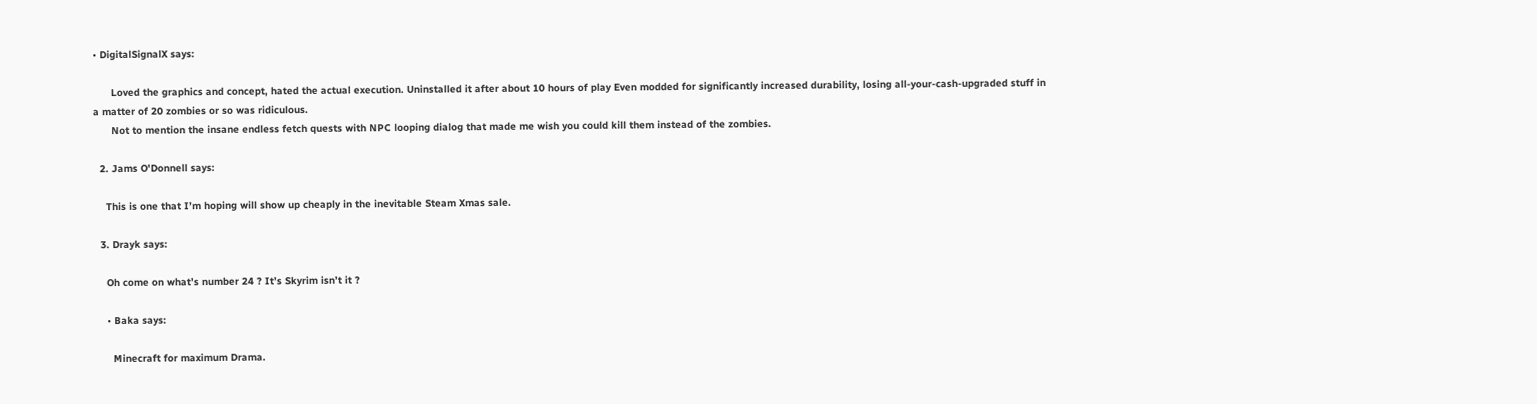• DigitalSignalX says:

      Loved the graphics and concept, hated the actual execution. Uninstalled it after about 10 hours of play Even modded for significantly increased durability, losing all-your-cash-upgraded stuff in a matter of 20 zombies or so was ridiculous.
      Not to mention the insane endless fetch quests with NPC looping dialog that made me wish you could kill them instead of the zombies.

  2. Jams O'Donnell says:

    This is one that I’m hoping will show up cheaply in the inevitable Steam Xmas sale.

  3. Drayk says:

    Oh come on what’s number 24 ? It’s Skyrim isn’t it ?

    • Baka says:

      Minecraft for maximum Drama.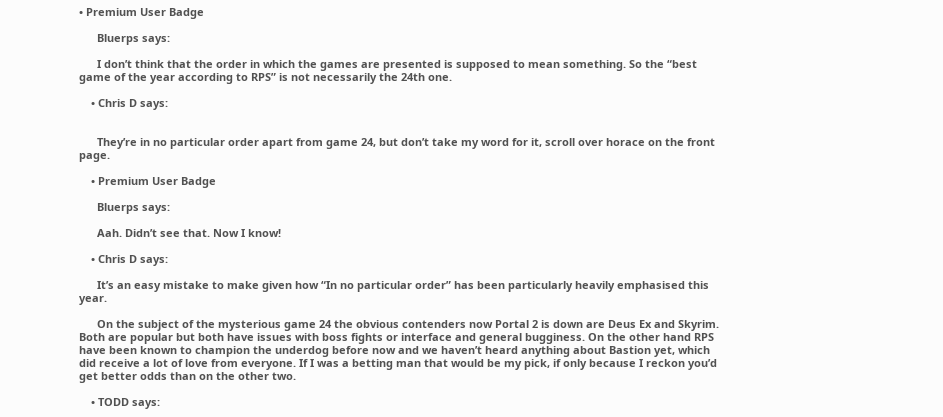• Premium User Badge

      Bluerps says:

      I don’t think that the order in which the games are presented is supposed to mean something. So the “best game of the year according to RPS” is not necessarily the 24th one.

    • Chris D says:


      They’re in no particular order apart from game 24, but don’t take my word for it, scroll over horace on the front page.

    • Premium User Badge

      Bluerps says:

      Aah. Didn’t see that. Now I know!

    • Chris D says:

      It’s an easy mistake to make given how “In no particular order” has been particularly heavily emphasised this year.

      On the subject of the mysterious game 24 the obvious contenders now Portal 2 is down are Deus Ex and Skyrim. Both are popular but both have issues with boss fights or interface and general bugginess. On the other hand RPS have been known to champion the underdog before now and we haven’t heard anything about Bastion yet, which did receive a lot of love from everyone. If I was a betting man that would be my pick, if only because I reckon you’d get better odds than on the other two.

    • TODD says: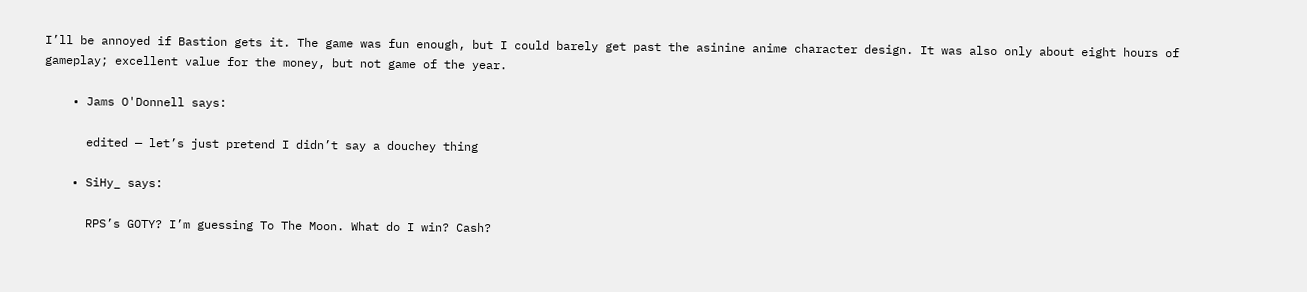I’ll be annoyed if Bastion gets it. The game was fun enough, but I could barely get past the asinine anime character design. It was also only about eight hours of gameplay; excellent value for the money, but not game of the year.

    • Jams O'Donnell says:

      edited — let’s just pretend I didn’t say a douchey thing

    • SiHy_ says:

      RPS’s GOTY? I’m guessing To The Moon. What do I win? Cash?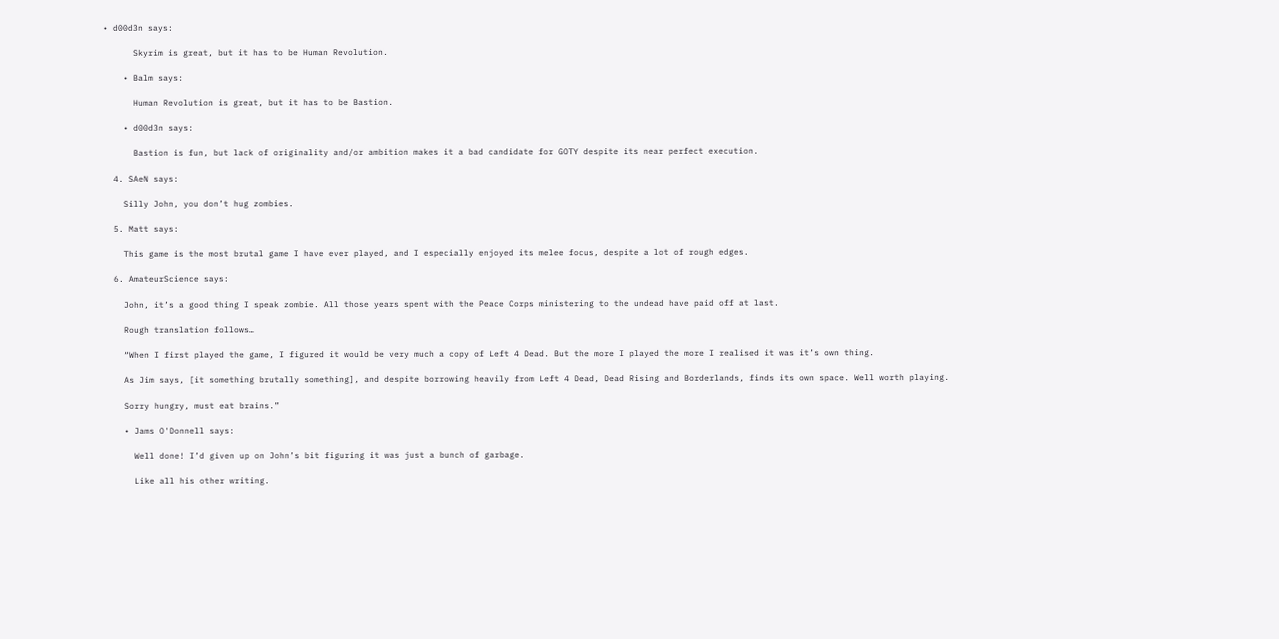• d00d3n says:

      Skyrim is great, but it has to be Human Revolution.

    • Balm says:

      Human Revolution is great, but it has to be Bastion.

    • d00d3n says:

      Bastion is fun, but lack of originality and/or ambition makes it a bad candidate for GOTY despite its near perfect execution.

  4. SAeN says:

    Silly John, you don’t hug zombies.

  5. Matt says:

    This game is the most brutal game I have ever played, and I especially enjoyed its melee focus, despite a lot of rough edges.

  6. AmateurScience says:

    John, it’s a good thing I speak zombie. All those years spent with the Peace Corps ministering to the undead have paid off at last.

    Rough translation follows…

    “When I first played the game, I figured it would be very much a copy of Left 4 Dead. But the more I played the more I realised it was it’s own thing.

    As Jim says, [it something brutally something], and despite borrowing heavily from Left 4 Dead, Dead Rising and Borderlands, finds its own space. Well worth playing.

    Sorry hungry, must eat brains.”

    • Jams O'Donnell says:

      Well done! I’d given up on John’s bit figuring it was just a bunch of garbage.

      Like all his other writing.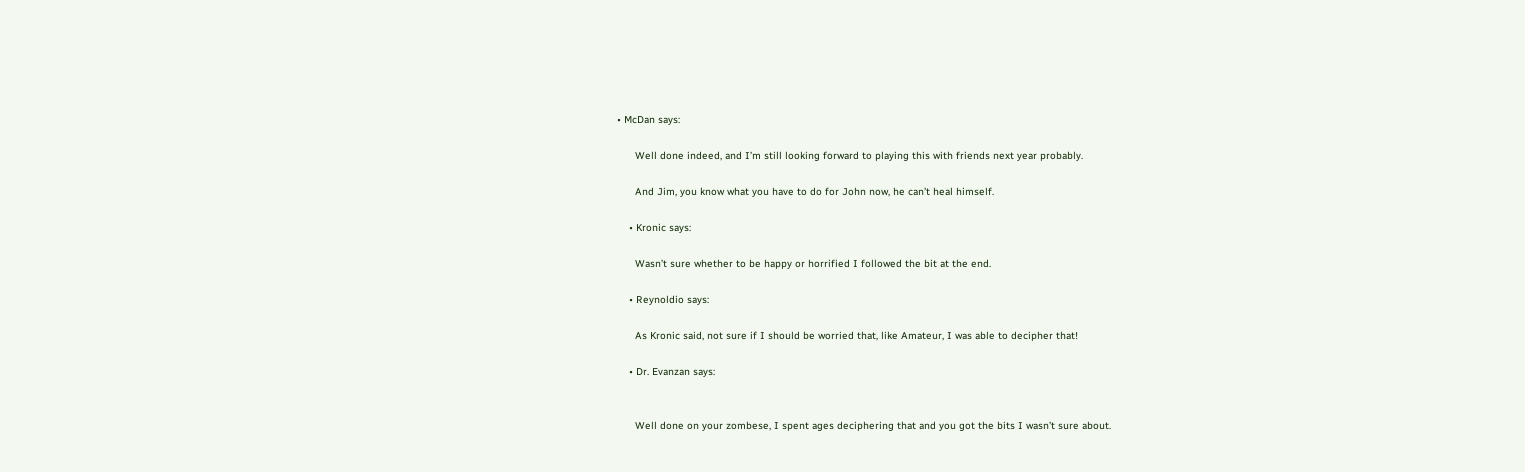• McDan says:

      Well done indeed, and I’m still looking forward to playing this with friends next year probably.

      And Jim, you know what you have to do for John now, he can’t heal himself.

    • Kronic says:

      Wasn’t sure whether to be happy or horrified I followed the bit at the end.

    • Reynoldio says:

      As Kronic said, not sure if I should be worried that, like Amateur, I was able to decipher that!

    • Dr. Evanzan says:


      Well done on your zombese, I spent ages deciphering that and you got the bits I wasn’t sure about.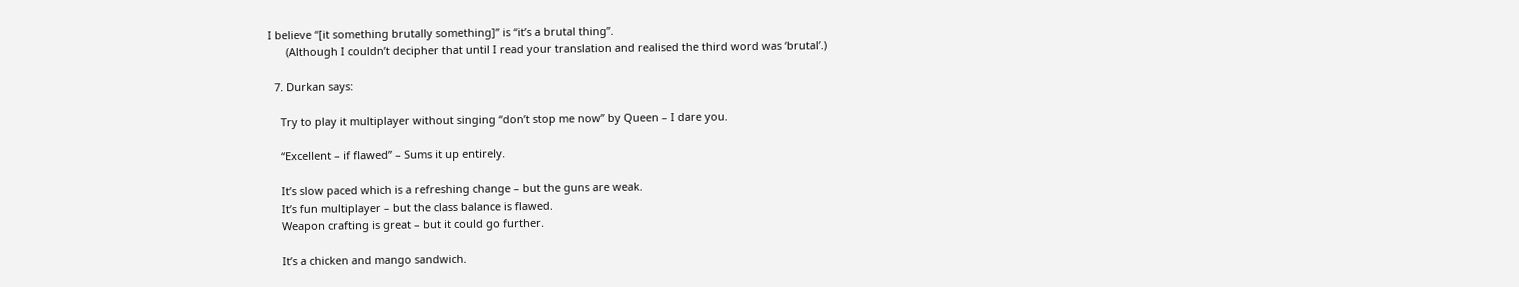I believe “[it something brutally something]” is “it’s a brutal thing”.
      (Although I couldn’t decipher that until I read your translation and realised the third word was ‘brutal’.)

  7. Durkan says:

    Try to play it multiplayer without singing “don’t stop me now” by Queen – I dare you.

    “Excellent – if flawed” – Sums it up entirely.

    It’s slow paced which is a refreshing change – but the guns are weak.
    It’s fun multiplayer – but the class balance is flawed.
    Weapon crafting is great – but it could go further.

    It’s a chicken and mango sandwich.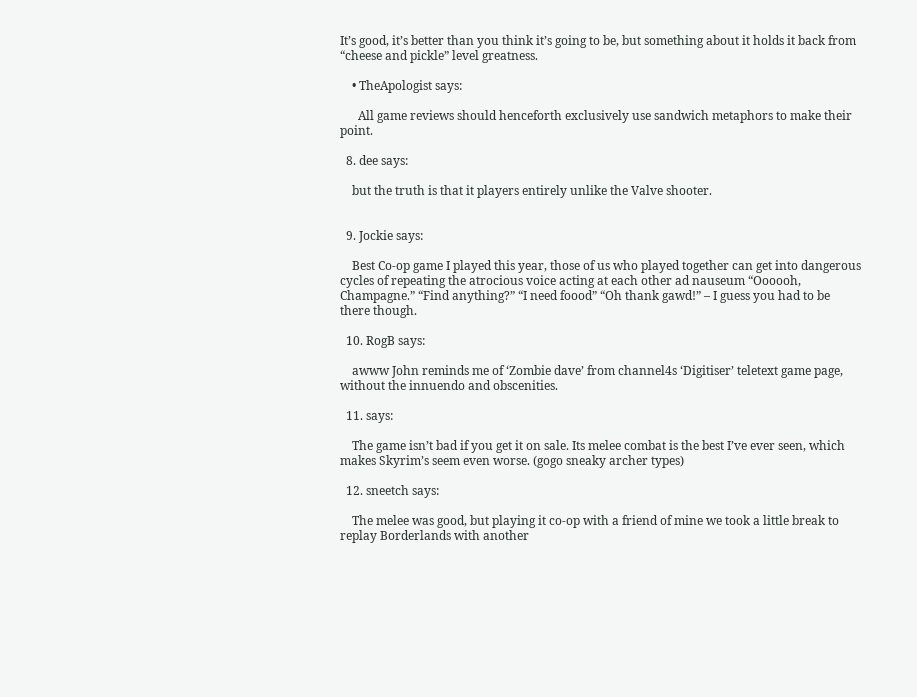It’s good, it’s better than you think it’s going to be, but something about it holds it back from “cheese and pickle” level greatness.

    • TheApologist says:

      All game reviews should henceforth exclusively use sandwich metaphors to make their point.

  8. dee says:

    but the truth is that it players entirely unlike the Valve shooter.


  9. Jockie says:

    Best Co-op game I played this year, those of us who played together can get into dangerous cycles of repeating the atrocious voice acting at each other ad nauseum “Oooooh, Champagne.” “Find anything?” “I need foood” “Oh thank gawd!” – I guess you had to be there though.

  10. RogB says:

    awww John reminds me of ‘Zombie dave’ from channel4s ‘Digitiser’ teletext game page, without the innuendo and obscenities.

  11. says:

    The game isn’t bad if you get it on sale. Its melee combat is the best I’ve ever seen, which makes Skyrim’s seem even worse. (gogo sneaky archer types)

  12. sneetch says:

    The melee was good, but playing it co-op with a friend of mine we took a little break to replay Borderlands with another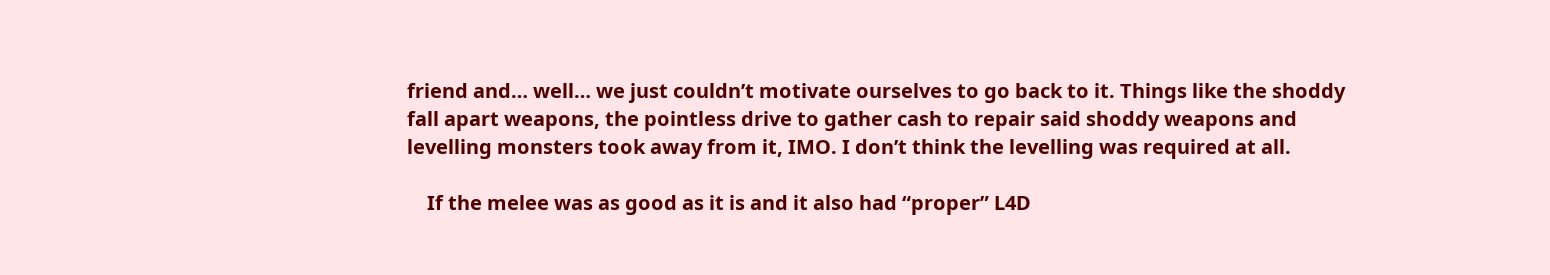friend and… well… we just couldn’t motivate ourselves to go back to it. Things like the shoddy fall apart weapons, the pointless drive to gather cash to repair said shoddy weapons and levelling monsters took away from it, IMO. I don’t think the levelling was required at all.

    If the melee was as good as it is and it also had “proper” L4D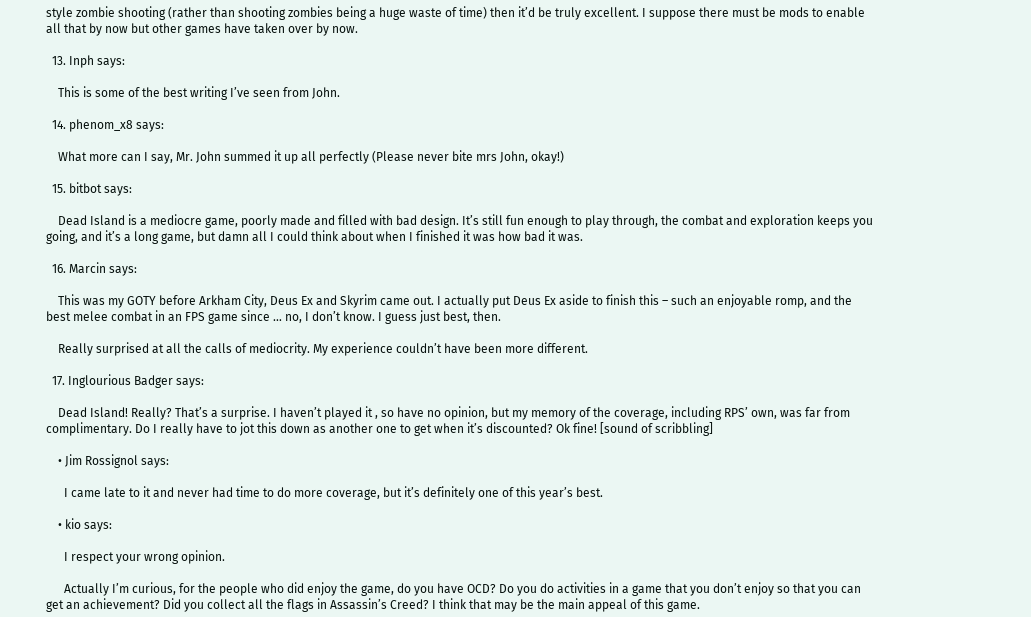style zombie shooting (rather than shooting zombies being a huge waste of time) then it’d be truly excellent. I suppose there must be mods to enable all that by now but other games have taken over by now.

  13. Inph says:

    This is some of the best writing I’ve seen from John.

  14. phenom_x8 says:

    What more can I say, Mr. John summed it up all perfectly (Please never bite mrs John, okay!)

  15. bitbot says:

    Dead Island is a mediocre game, poorly made and filled with bad design. It’s still fun enough to play through, the combat and exploration keeps you going, and it’s a long game, but damn all I could think about when I finished it was how bad it was.

  16. Marcin says:

    This was my GOTY before Arkham City, Deus Ex and Skyrim came out. I actually put Deus Ex aside to finish this – such an enjoyable romp, and the best melee combat in an FPS game since … no, I don’t know. I guess just best, then.

    Really surprised at all the calls of mediocrity. My experience couldn’t have been more different.

  17. Inglourious Badger says:

    Dead Island! Really? That’s a surprise. I haven’t played it , so have no opinion, but my memory of the coverage, including RPS’ own, was far from complimentary. Do I really have to jot this down as another one to get when it’s discounted? Ok fine! [sound of scribbling]

    • Jim Rossignol says:

      I came late to it and never had time to do more coverage, but it’s definitely one of this year’s best.

    • kio says:

      I respect your wrong opinion.

      Actually I’m curious, for the people who did enjoy the game, do you have OCD? Do you do activities in a game that you don’t enjoy so that you can get an achievement? Did you collect all the flags in Assassin’s Creed? I think that may be the main appeal of this game.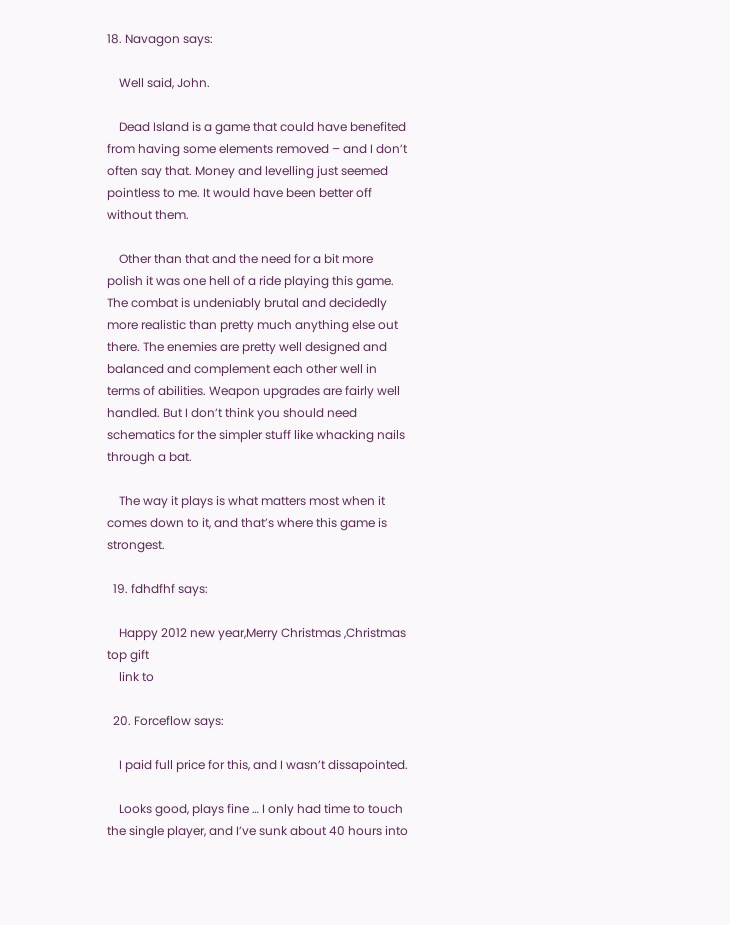18. Navagon says:

    Well said, John.

    Dead Island is a game that could have benefited from having some elements removed – and I don’t often say that. Money and levelling just seemed pointless to me. It would have been better off without them.

    Other than that and the need for a bit more polish it was one hell of a ride playing this game. The combat is undeniably brutal and decidedly more realistic than pretty much anything else out there. The enemies are pretty well designed and balanced and complement each other well in terms of abilities. Weapon upgrades are fairly well handled. But I don’t think you should need schematics for the simpler stuff like whacking nails through a bat.

    The way it plays is what matters most when it comes down to it, and that’s where this game is strongest.

  19. fdhdfhf says:

    Happy 2012 new year,Merry Christmas ,Christmas top gift
    link to

  20. Forceflow says:

    I paid full price for this, and I wasn’t dissapointed.

    Looks good, plays fine … I only had time to touch the single player, and I’ve sunk about 40 hours into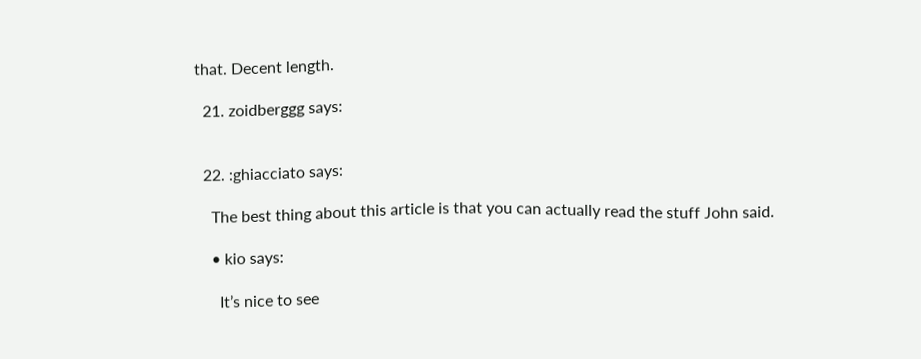that. Decent length.

  21. zoidberggg says:


  22. :ghiacciato says:

    The best thing about this article is that you can actually read the stuff John said.

    • kio says:

      It’s nice to see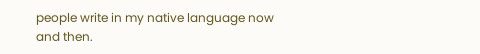people write in my native language now and then.